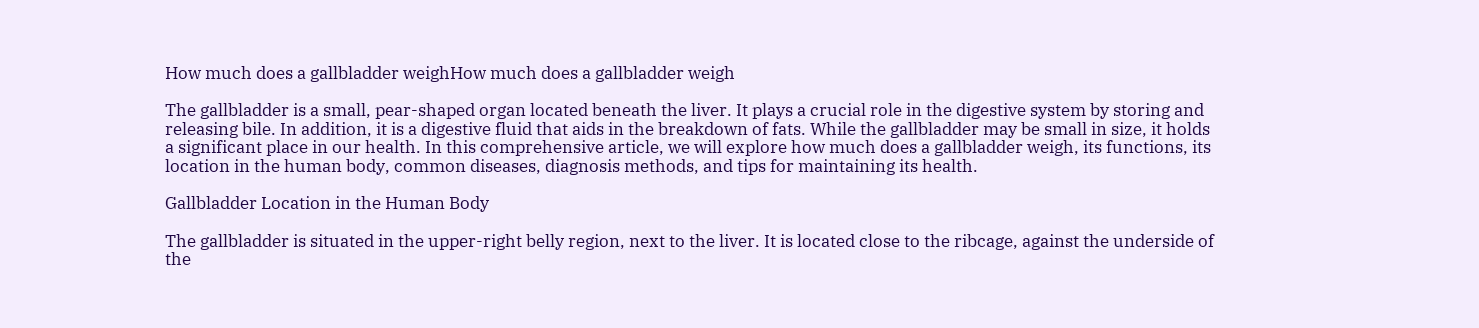How much does a gallbladder weighHow much does a gallbladder weigh

The gallbladder is a small, pear-shaped organ located beneath the liver. It plays a crucial role in the digestive system by storing and releasing bile. In addition, it is a digestive fluid that aids in the breakdown of fats. While the gallbladder may be small in size, it holds a significant place in our health. In this comprehensive article, we will explore how much does a gallbladder weigh, its functions, its location in the human body, common diseases, diagnosis methods, and tips for maintaining its health.

Gallbladder Location in the Human Body

The gallbladder is situated in the upper-right belly region, next to the liver. It is located close to the ribcage, against the underside of the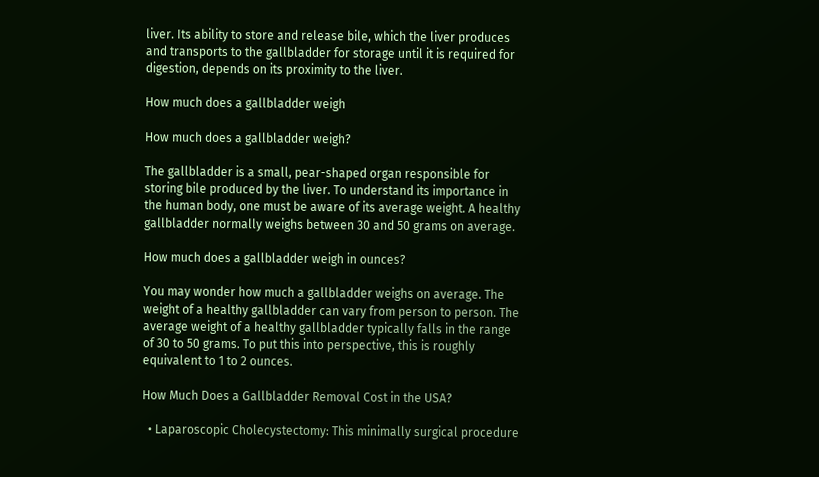liver. Its ability to store and release bile, which the liver produces and transports to the gallbladder for storage until it is required for digestion, depends on its proximity to the liver.

How much does a gallbladder weigh

How much does a gallbladder weigh?

The gallbladder is a small, pear-shaped organ responsible for storing bile produced by the liver. To understand its importance in the human body, one must be aware of its average weight. A healthy gallbladder normally weighs between 30 and 50 grams on average.

How much does a gallbladder weigh in ounces?

You may wonder how much a gallbladder weighs on average. The weight of a healthy gallbladder can vary from person to person. The average weight of a healthy gallbladder typically falls in the range of 30 to 50 grams. To put this into perspective, this is roughly equivalent to 1 to 2 ounces.

How Much Does a Gallbladder Removal Cost in the USA?

  • Laparoscopic Cholecystectomy: This minimally surgical procedure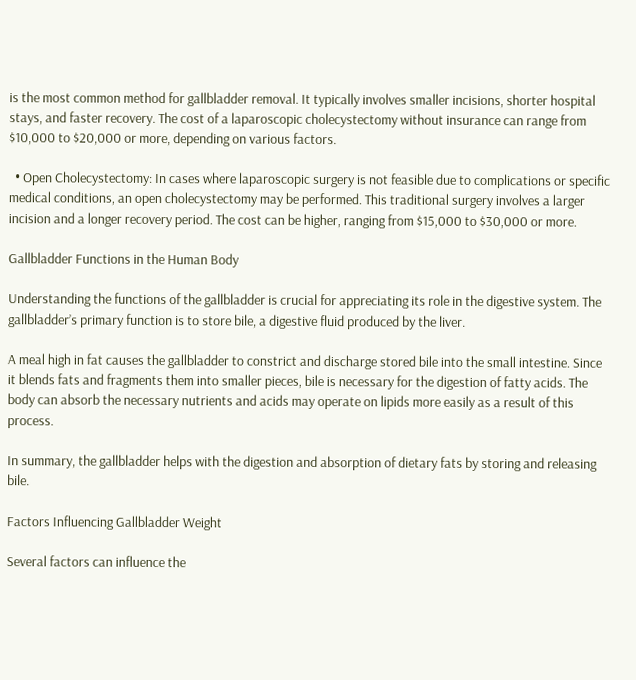is the most common method for gallbladder removal. It typically involves smaller incisions, shorter hospital stays, and faster recovery. The cost of a laparoscopic cholecystectomy without insurance can range from $10,000 to $20,000 or more, depending on various factors.

  • Open Cholecystectomy: In cases where laparoscopic surgery is not feasible due to complications or specific medical conditions, an open cholecystectomy may be performed. This traditional surgery involves a larger incision and a longer recovery period. The cost can be higher, ranging from $15,000 to $30,000 or more.

Gallbladder Functions in the Human Body

Understanding the functions of the gallbladder is crucial for appreciating its role in the digestive system. The gallbladder’s primary function is to store bile, a digestive fluid produced by the liver.

A meal high in fat causes the gallbladder to constrict and discharge stored bile into the small intestine. Since it blends fats and fragments them into smaller pieces, bile is necessary for the digestion of fatty acids. The body can absorb the necessary nutrients and acids may operate on lipids more easily as a result of this process.

In summary, the gallbladder helps with the digestion and absorption of dietary fats by storing and releasing bile.

Factors Influencing Gallbladder Weight

Several factors can influence the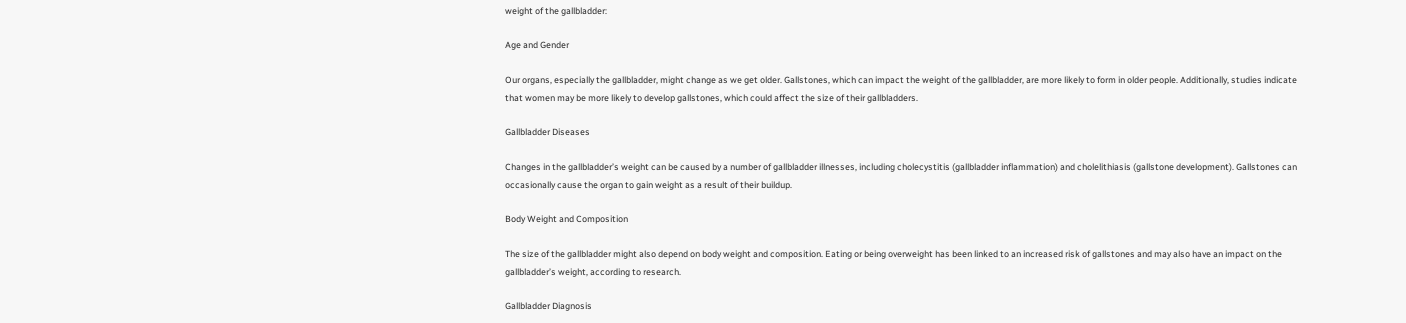weight of the gallbladder:

Age and Gender

Our organs, especially the gallbladder, might change as we get older. Gallstones, which can impact the weight of the gallbladder, are more likely to form in older people. Additionally, studies indicate that women may be more likely to develop gallstones, which could affect the size of their gallbladders.

Gallbladder Diseases

Changes in the gallbladder’s weight can be caused by a number of gallbladder illnesses, including cholecystitis (gallbladder inflammation) and cholelithiasis (gallstone development). Gallstones can occasionally cause the organ to gain weight as a result of their buildup.

Body Weight and Composition

The size of the gallbladder might also depend on body weight and composition. Eating or being overweight has been linked to an increased risk of gallstones and may also have an impact on the gallbladder’s weight, according to research.

Gallbladder Diagnosis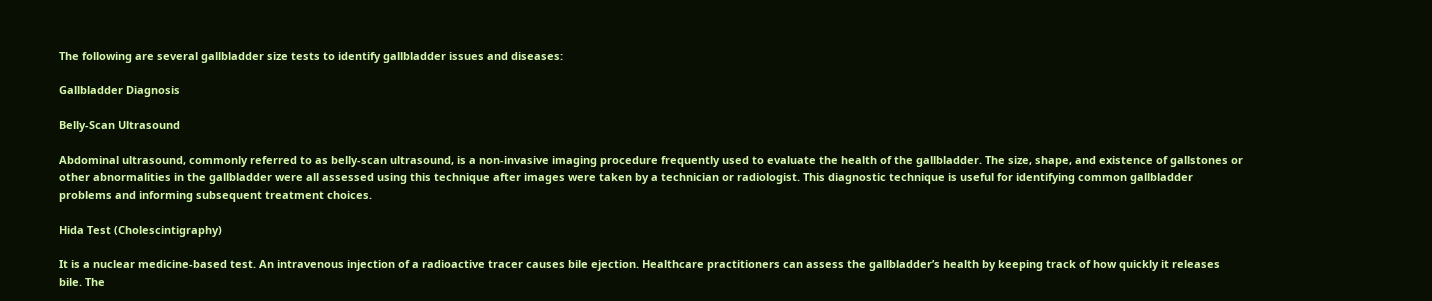The following are several gallbladder size tests to identify gallbladder issues and diseases:

Gallbladder Diagnosis

Belly-Scan Ultrasound

Abdominal ultrasound, commonly referred to as belly-scan ultrasound, is a non-invasive imaging procedure frequently used to evaluate the health of the gallbladder. The size, shape, and existence of gallstones or other abnormalities in the gallbladder were all assessed using this technique after images were taken by a technician or radiologist. This diagnostic technique is useful for identifying common gallbladder problems and informing subsequent treatment choices.

Hida Test (Cholescintigraphy)

It is a nuclear medicine-based test. An intravenous injection of a radioactive tracer causes bile ejection. Healthcare practitioners can assess the gallbladder’s health by keeping track of how quickly it releases bile. The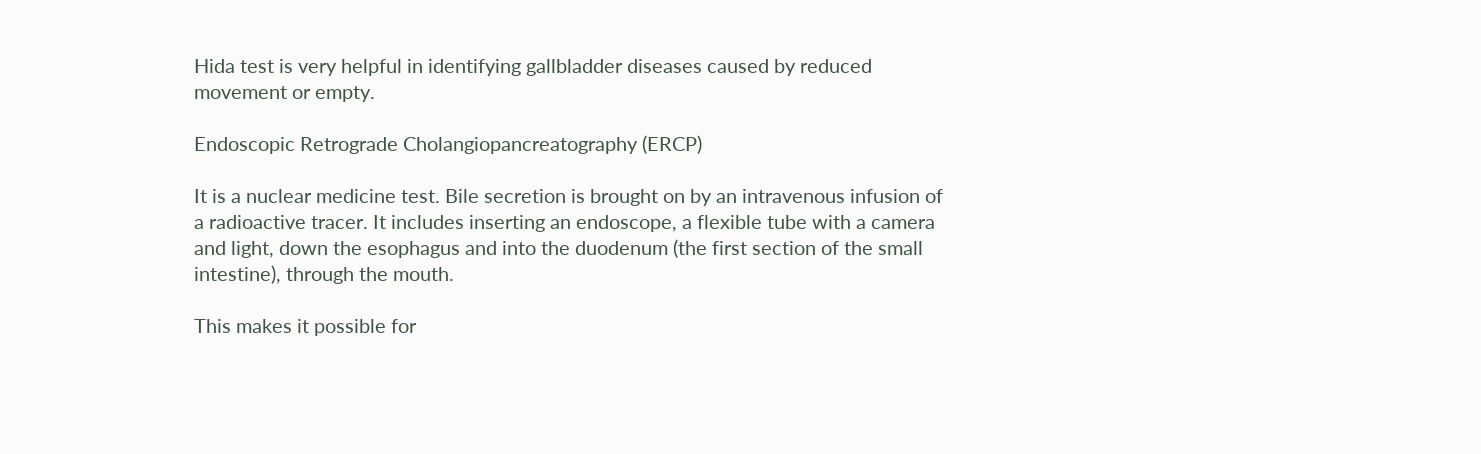Hida test is very helpful in identifying gallbladder diseases caused by reduced movement or empty.

Endoscopic Retrograde Cholangiopancreatography (ERCP)

It is a nuclear medicine test. Bile secretion is brought on by an intravenous infusion of a radioactive tracer. It includes inserting an endoscope, a flexible tube with a camera and light, down the esophagus and into the duodenum (the first section of the small intestine), through the mouth.

This makes it possible for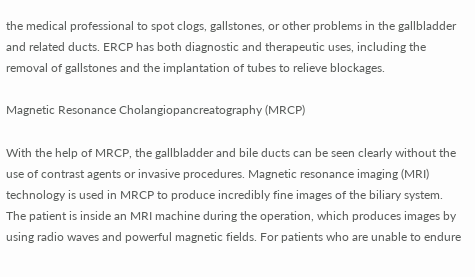the medical professional to spot clogs, gallstones, or other problems in the gallbladder and related ducts. ERCP has both diagnostic and therapeutic uses, including the removal of gallstones and the implantation of tubes to relieve blockages.

Magnetic Resonance Cholangiopancreatography (MRCP)

With the help of MRCP, the gallbladder and bile ducts can be seen clearly without the use of contrast agents or invasive procedures. Magnetic resonance imaging (MRI) technology is used in MRCP to produce incredibly fine images of the biliary system. The patient is inside an MRI machine during the operation, which produces images by using radio waves and powerful magnetic fields. For patients who are unable to endure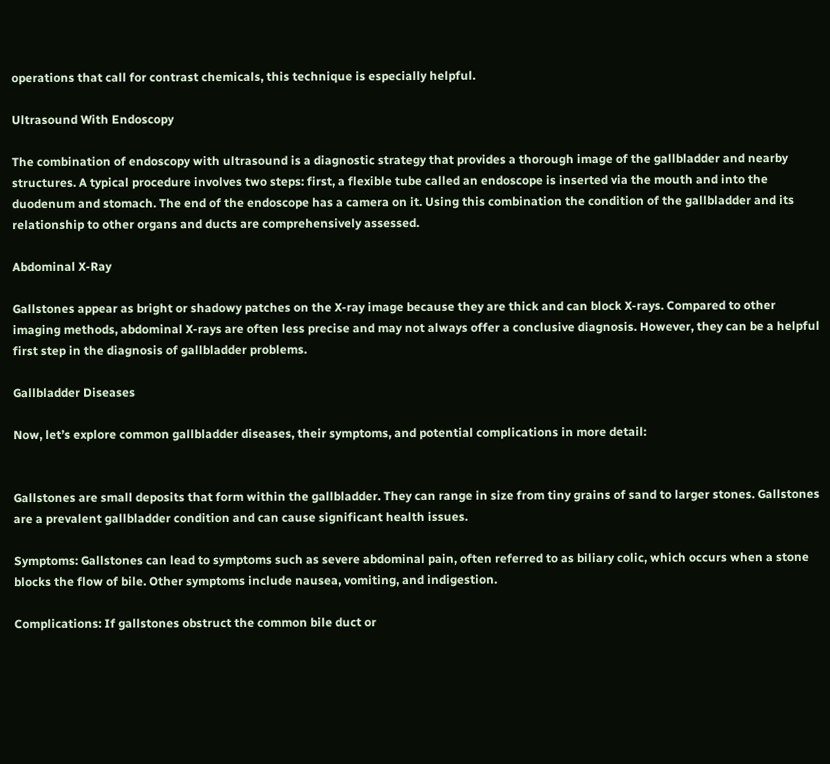operations that call for contrast chemicals, this technique is especially helpful.

Ultrasound With Endoscopy

The combination of endoscopy with ultrasound is a diagnostic strategy that provides a thorough image of the gallbladder and nearby structures. A typical procedure involves two steps: first, a flexible tube called an endoscope is inserted via the mouth and into the duodenum and stomach. The end of the endoscope has a camera on it. Using this combination the condition of the gallbladder and its relationship to other organs and ducts are comprehensively assessed.

Abdominal X-Ray

Gallstones appear as bright or shadowy patches on the X-ray image because they are thick and can block X-rays. Compared to other imaging methods, abdominal X-rays are often less precise and may not always offer a conclusive diagnosis. However, they can be a helpful first step in the diagnosis of gallbladder problems.

Gallbladder Diseases

Now, let’s explore common gallbladder diseases, their symptoms, and potential complications in more detail:


Gallstones are small deposits that form within the gallbladder. They can range in size from tiny grains of sand to larger stones. Gallstones are a prevalent gallbladder condition and can cause significant health issues.

Symptoms: Gallstones can lead to symptoms such as severe abdominal pain, often referred to as biliary colic, which occurs when a stone blocks the flow of bile. Other symptoms include nausea, vomiting, and indigestion.

Complications: If gallstones obstruct the common bile duct or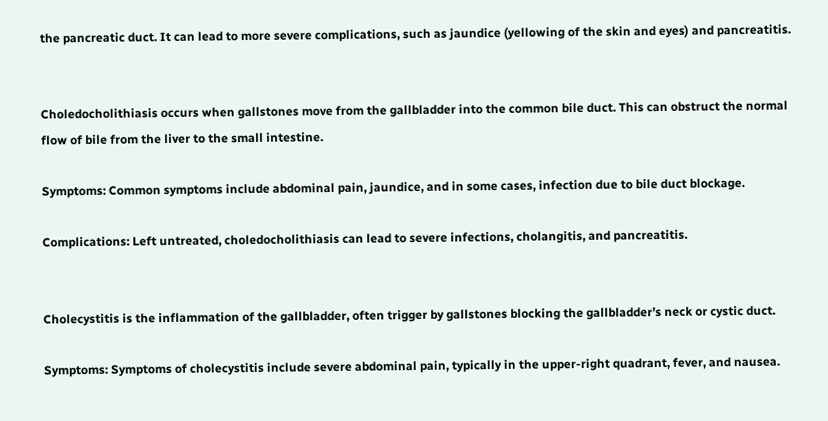the pancreatic duct. It can lead to more severe complications, such as jaundice (yellowing of the skin and eyes) and pancreatitis.


Choledocholithiasis occurs when gallstones move from the gallbladder into the common bile duct. This can obstruct the normal flow of bile from the liver to the small intestine.

Symptoms: Common symptoms include abdominal pain, jaundice, and in some cases, infection due to bile duct blockage.

Complications: Left untreated, choledocholithiasis can lead to severe infections, cholangitis, and pancreatitis.


Cholecystitis is the inflammation of the gallbladder, often trigger by gallstones blocking the gallbladder’s neck or cystic duct.

Symptoms: Symptoms of cholecystitis include severe abdominal pain, typically in the upper-right quadrant, fever, and nausea.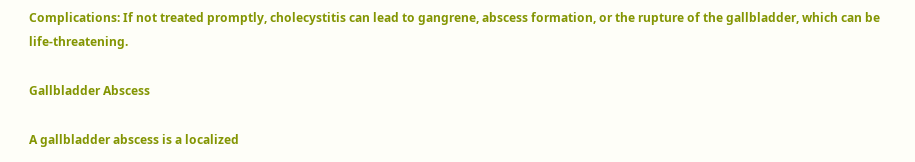Complications: If not treated promptly, cholecystitis can lead to gangrene, abscess formation, or the rupture of the gallbladder, which can be life-threatening.

Gallbladder Abscess

A gallbladder abscess is a localized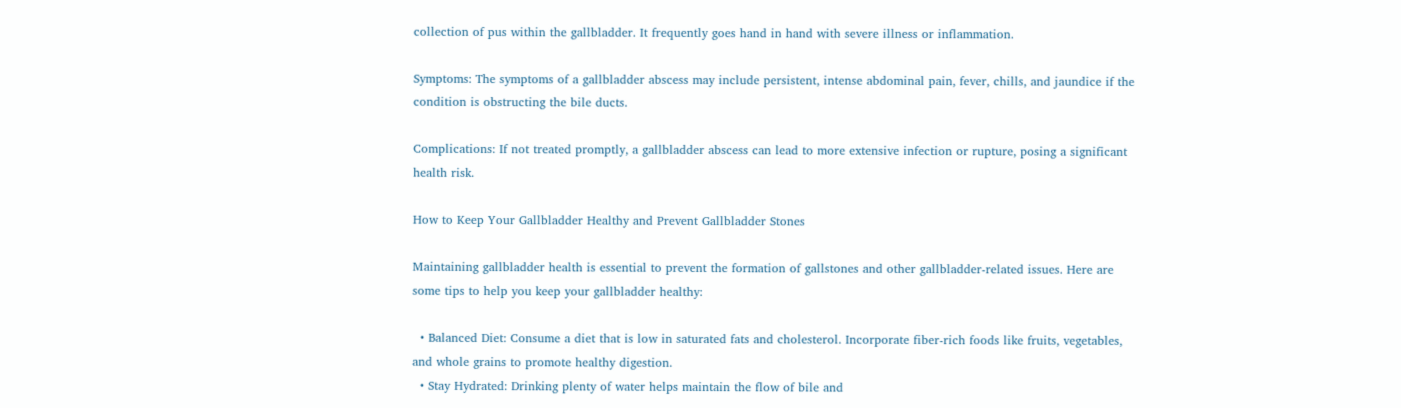collection of pus within the gallbladder. It frequently goes hand in hand with severe illness or inflammation.

Symptoms: The symptoms of a gallbladder abscess may include persistent, intense abdominal pain, fever, chills, and jaundice if the condition is obstructing the bile ducts.

Complications: If not treated promptly, a gallbladder abscess can lead to more extensive infection or rupture, posing a significant health risk.

How to Keep Your Gallbladder Healthy and Prevent Gallbladder Stones

Maintaining gallbladder health is essential to prevent the formation of gallstones and other gallbladder-related issues. Here are some tips to help you keep your gallbladder healthy:

  • Balanced Diet: Consume a diet that is low in saturated fats and cholesterol. Incorporate fiber-rich foods like fruits, vegetables, and whole grains to promote healthy digestion.
  • Stay Hydrated: Drinking plenty of water helps maintain the flow of bile and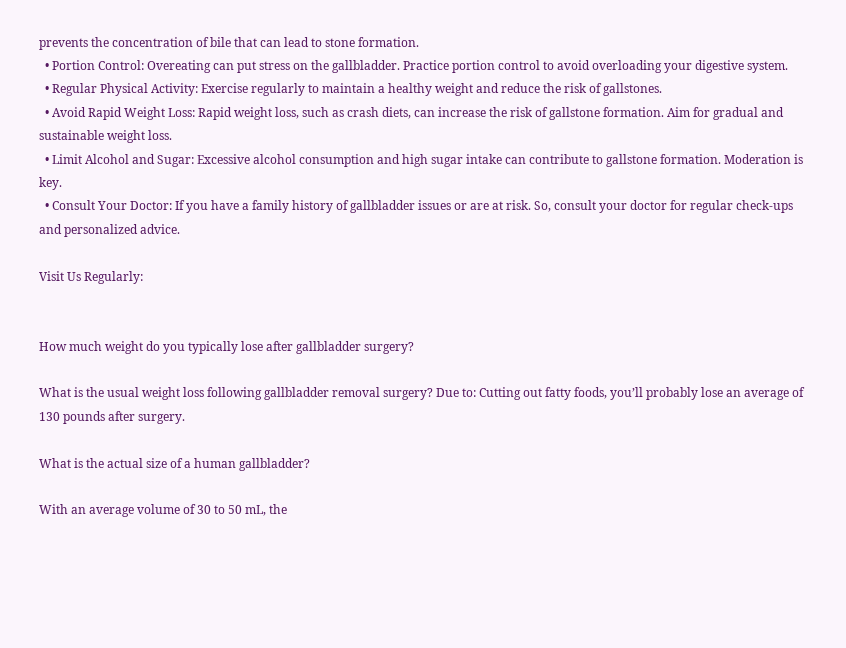prevents the concentration of bile that can lead to stone formation.
  • Portion Control: Overeating can put stress on the gallbladder. Practice portion control to avoid overloading your digestive system.
  • Regular Physical Activity: Exercise regularly to maintain a healthy weight and reduce the risk of gallstones.
  • Avoid Rapid Weight Loss: Rapid weight loss, such as crash diets, can increase the risk of gallstone formation. Aim for gradual and sustainable weight loss.
  • Limit Alcohol and Sugar: Excessive alcohol consumption and high sugar intake can contribute to gallstone formation. Moderation is key.
  • Consult Your Doctor: If you have a family history of gallbladder issues or are at risk. So, consult your doctor for regular check-ups and personalized advice.

Visit Us Regularly:


How much weight do you typically lose after gallbladder surgery?

What is the usual weight loss following gallbladder removal surgery? Due to: Cutting out fatty foods, you’ll probably lose an average of 130 pounds after surgery.

What is the actual size of a human gallbladder?

With an average volume of 30 to 50 mL, the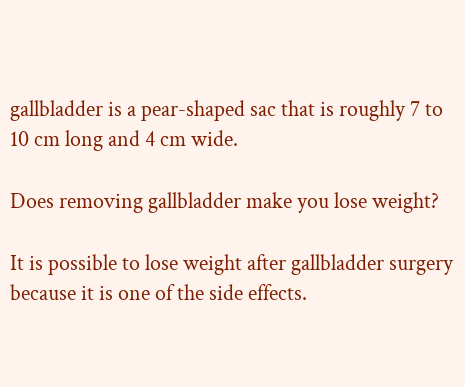gallbladder is a pear-shaped sac that is roughly 7 to 10 cm long and 4 cm wide.

Does removing gallbladder make you lose weight?

It is possible to lose weight after gallbladder surgery because it is one of the side effects.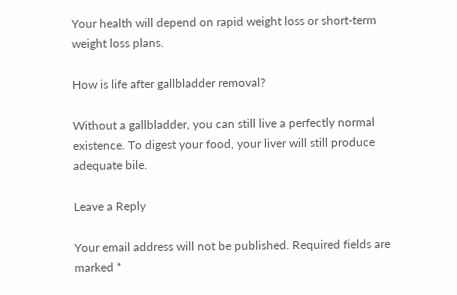Your health will depend on rapid weight loss or short-term weight loss plans.

How is life after gallbladder removal?

Without a gallbladder, you can still live a perfectly normal existence. To digest your food, your liver will still produce adequate bile.

Leave a Reply

Your email address will not be published. Required fields are marked *